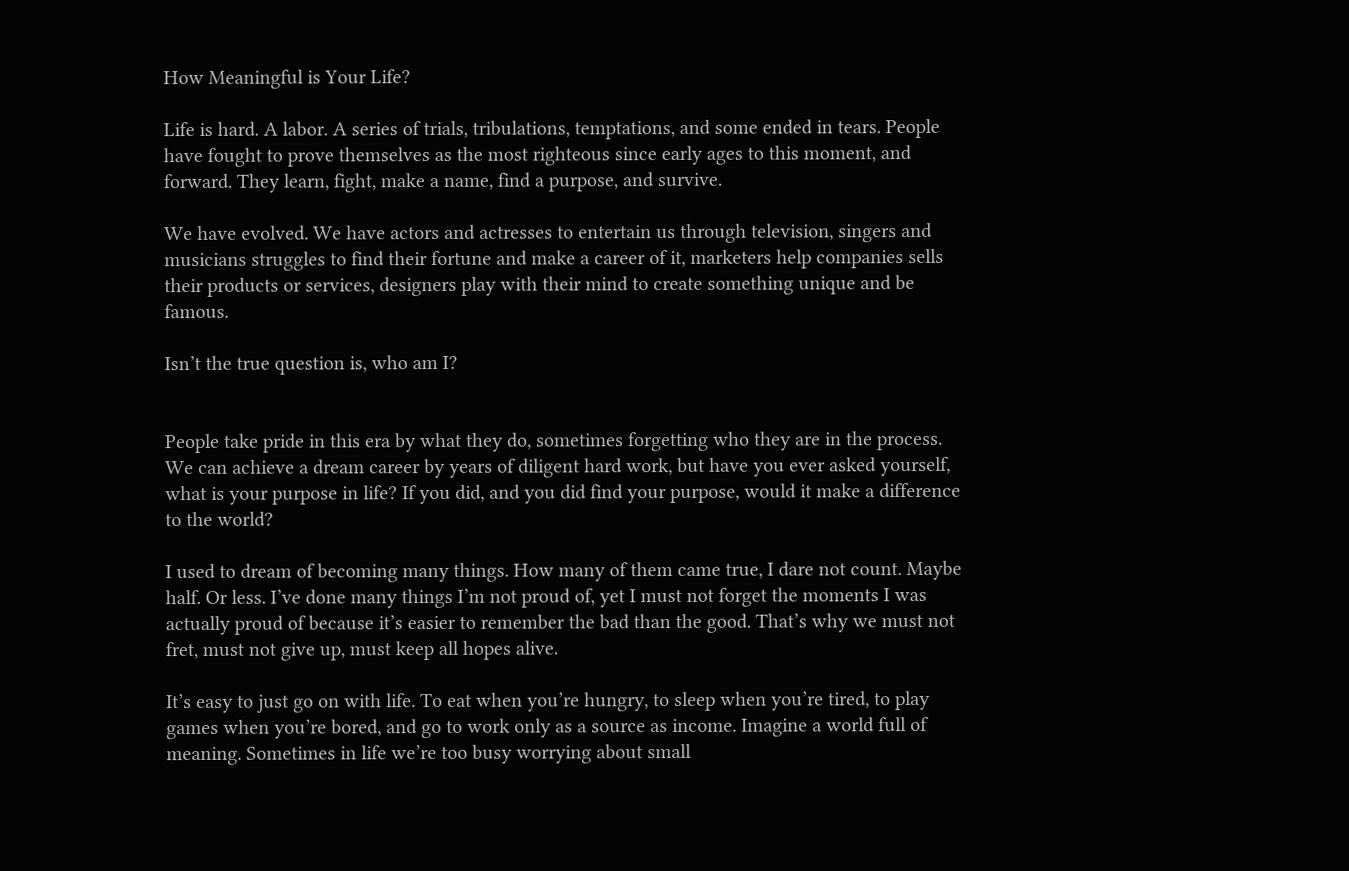How Meaningful is Your Life?

Life is hard. A labor. A series of trials, tribulations, temptations, and some ended in tears. People have fought to prove themselves as the most righteous since early ages to this moment, and forward. They learn, fight, make a name, find a purpose, and survive.

We have evolved. We have actors and actresses to entertain us through television, singers and musicians struggles to find their fortune and make a career of it, marketers help companies sells their products or services, designers play with their mind to create something unique and be famous.

Isn’t the true question is, who am I?


People take pride in this era by what they do, sometimes forgetting who they are in the process. We can achieve a dream career by years of diligent hard work, but have you ever asked yourself, what is your purpose in life? If you did, and you did find your purpose, would it make a difference to the world?

I used to dream of becoming many things. How many of them came true, I dare not count. Maybe half. Or less. I’ve done many things I’m not proud of, yet I must not forget the moments I was actually proud of because it’s easier to remember the bad than the good. That’s why we must not fret, must not give up, must keep all hopes alive.

It’s easy to just go on with life. To eat when you’re hungry, to sleep when you’re tired, to play games when you’re bored, and go to work only as a source as income. Imagine a world full of meaning. Sometimes in life we’re too busy worrying about small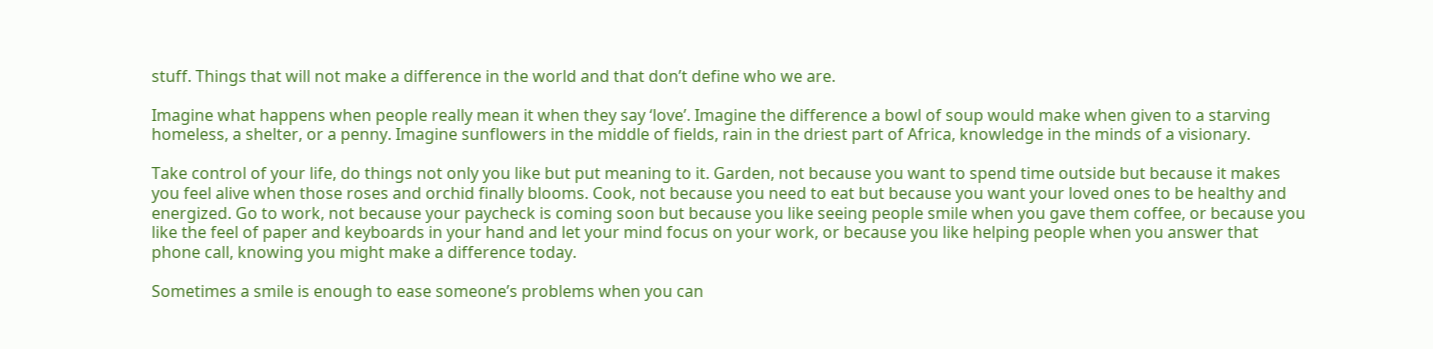stuff. Things that will not make a difference in the world and that don’t define who we are.

Imagine what happens when people really mean it when they say ‘love’. Imagine the difference a bowl of soup would make when given to a starving homeless, a shelter, or a penny. Imagine sunflowers in the middle of fields, rain in the driest part of Africa, knowledge in the minds of a visionary.

Take control of your life, do things not only you like but put meaning to it. Garden, not because you want to spend time outside but because it makes you feel alive when those roses and orchid finally blooms. Cook, not because you need to eat but because you want your loved ones to be healthy and energized. Go to work, not because your paycheck is coming soon but because you like seeing people smile when you gave them coffee, or because you like the feel of paper and keyboards in your hand and let your mind focus on your work, or because you like helping people when you answer that phone call, knowing you might make a difference today.

Sometimes a smile is enough to ease someone’s problems when you can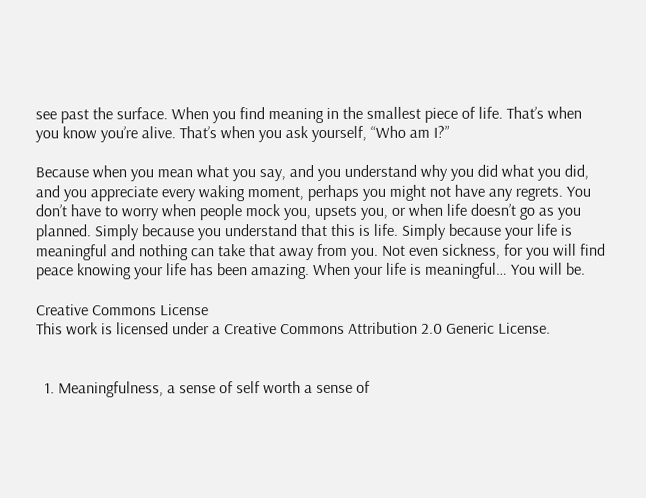see past the surface. When you find meaning in the smallest piece of life. That’s when you know you’re alive. That’s when you ask yourself, “Who am I?”

Because when you mean what you say, and you understand why you did what you did, and you appreciate every waking moment, perhaps you might not have any regrets. You don’t have to worry when people mock you, upsets you, or when life doesn’t go as you planned. Simply because you understand that this is life. Simply because your life is meaningful and nothing can take that away from you. Not even sickness, for you will find peace knowing your life has been amazing. When your life is meaningful… You will be.

Creative Commons License
This work is licensed under a Creative Commons Attribution 2.0 Generic License.


  1. Meaningfulness, a sense of self worth a sense of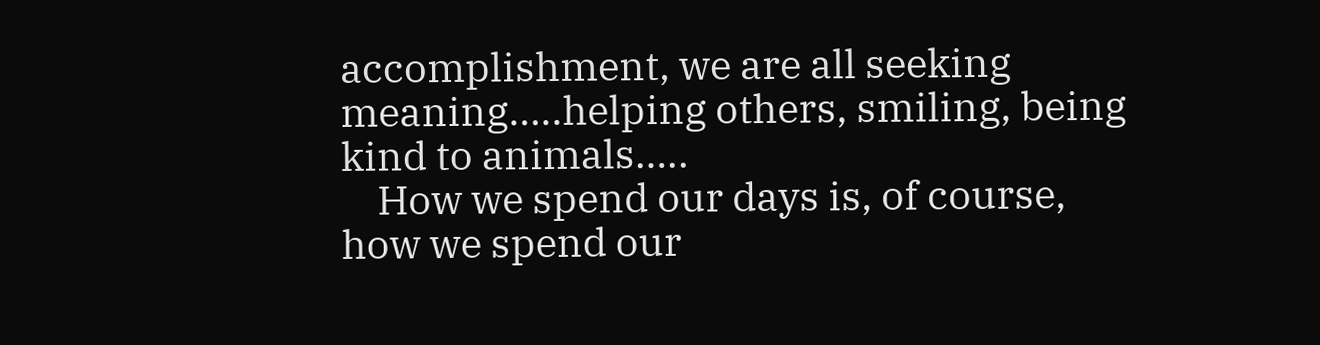accomplishment, we are all seeking meaning…..helping others, smiling, being kind to animals…..
    How we spend our days is, of course, how we spend our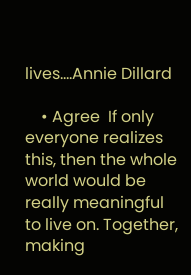lives….Annie Dillard

    • Agree  If only everyone realizes this, then the whole world would be really meaningful to live on. Together, making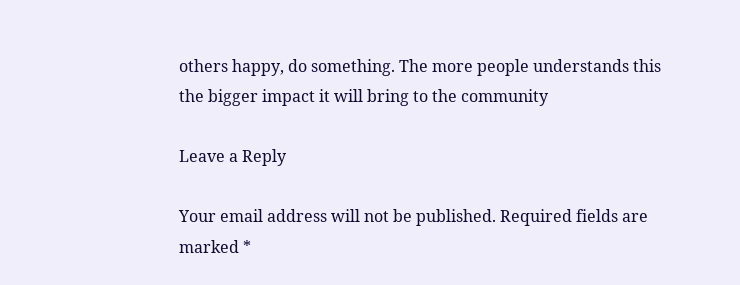others happy, do something. The more people understands this the bigger impact it will bring to the community

Leave a Reply

Your email address will not be published. Required fields are marked *